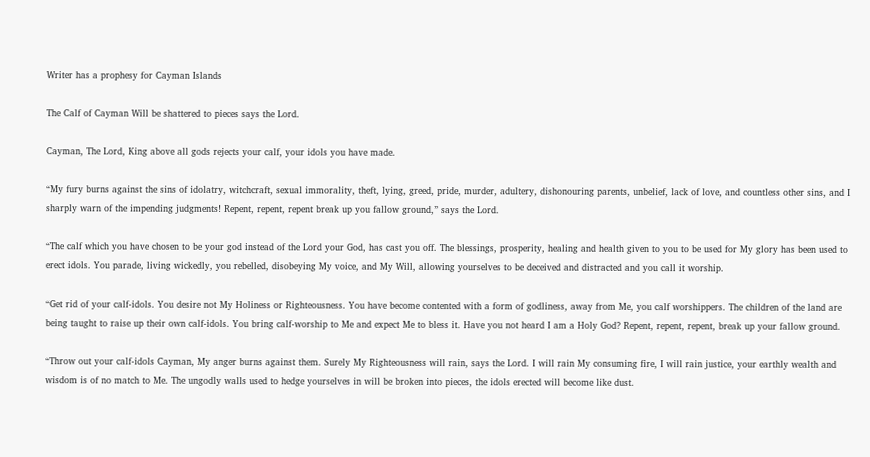Writer has a prophesy for Cayman Islands

The Calf of Cayman Will be shattered to pieces says the Lord.

Cayman, The Lord, King above all gods rejects your calf, your idols you have made.

“My fury burns against the sins of idolatry, witchcraft, sexual immorality, theft, lying, greed, pride, murder, adultery, dishonouring parents, unbelief, lack of love, and countless other sins, and I sharply warn of the impending judgments! Repent, repent, repent break up you fallow ground,” says the Lord.

“The calf which you have chosen to be your god instead of the Lord your God, has cast you off. The blessings, prosperity, healing and health given to you to be used for My glory has been used to erect idols. You parade, living wickedly, you rebelled, disobeying My voice, and My Will, allowing yourselves to be deceived and distracted and you call it worship.

“Get rid of your calf-idols. You desire not My Holiness or Righteousness. You have become contented with a form of godliness, away from Me, you calf worshippers. The children of the land are being taught to raise up their own calf-idols. You bring calf-worship to Me and expect Me to bless it. Have you not heard I am a Holy God? Repent, repent, repent, break up your fallow ground.

“Throw out your calf-idols Cayman, My anger burns against them. Surely My Righteousness will rain, says the Lord. I will rain My consuming fire, I will rain justice, your earthly wealth and wisdom is of no match to Me. The ungodly walls used to hedge yourselves in will be broken into pieces, the idols erected will become like dust.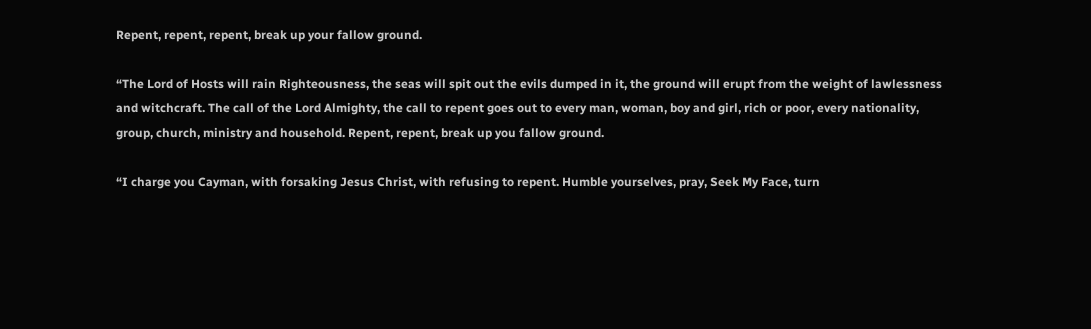Repent, repent, repent, break up your fallow ground.

“The Lord of Hosts will rain Righteousness, the seas will spit out the evils dumped in it, the ground will erupt from the weight of lawlessness and witchcraft. The call of the Lord Almighty, the call to repent goes out to every man, woman, boy and girl, rich or poor, every nationality, group, church, ministry and household. Repent, repent, break up you fallow ground.

“I charge you Cayman, with forsaking Jesus Christ, with refusing to repent. Humble yourselves, pray, Seek My Face, turn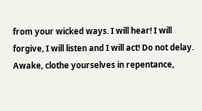from your wicked ways. I will hear! I will forgive, I will listen and I will act! Do not delay. Awake, clothe yourselves in repentance,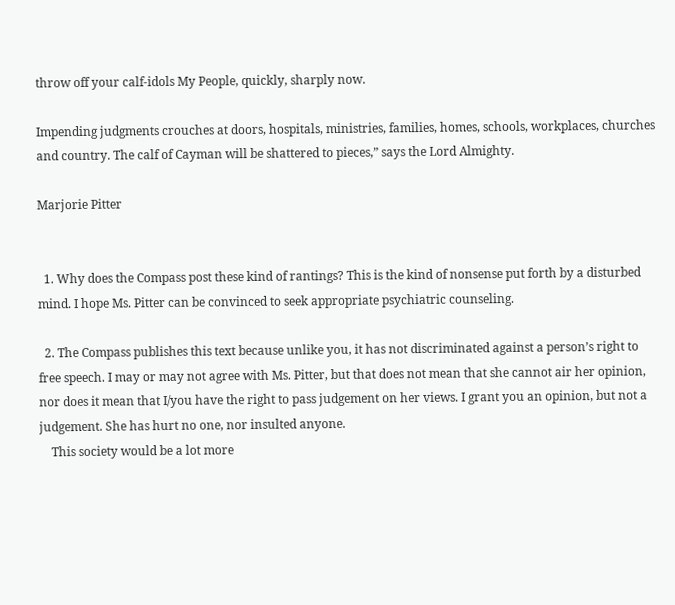throw off your calf-idols My People, quickly, sharply now.

Impending judgments crouches at doors, hospitals, ministries, families, homes, schools, workplaces, churches and country. The calf of Cayman will be shattered to pieces,” says the Lord Almighty.

Marjorie Pitter


  1. Why does the Compass post these kind of rantings? This is the kind of nonsense put forth by a disturbed mind. I hope Ms. Pitter can be convinced to seek appropriate psychiatric counseling.

  2. The Compass publishes this text because unlike you, it has not discriminated against a person’s right to free speech. I may or may not agree with Ms. Pitter, but that does not mean that she cannot air her opinion, nor does it mean that I/you have the right to pass judgement on her views. I grant you an opinion, but not a judgement. She has hurt no one, nor insulted anyone.
    This society would be a lot more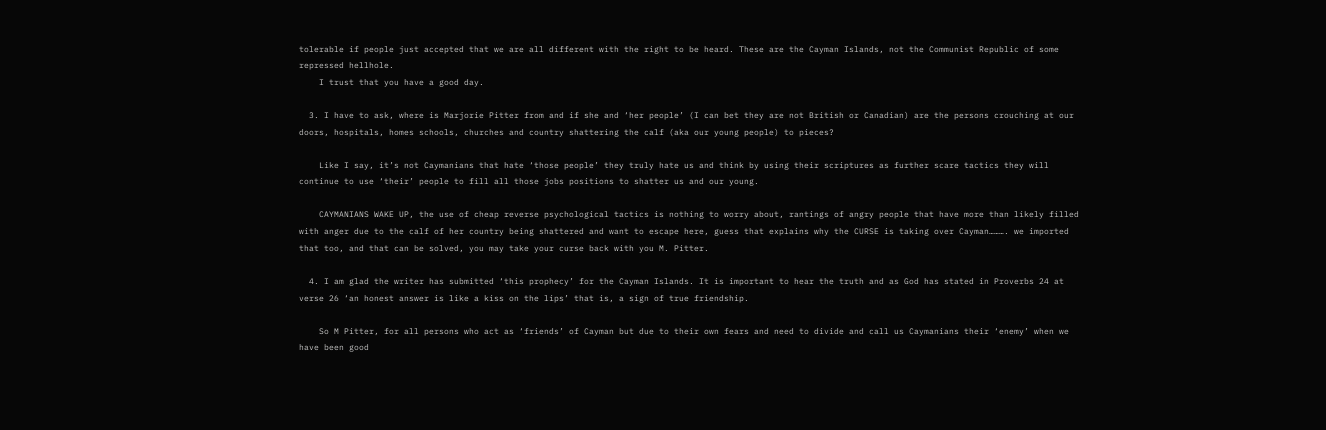tolerable if people just accepted that we are all different with the right to be heard. These are the Cayman Islands, not the Communist Republic of some repressed hellhole.
    I trust that you have a good day.

  3. I have to ask, where is Marjorie Pitter from and if she and ‘her people’ (I can bet they are not British or Canadian) are the persons crouching at our doors, hospitals, homes schools, churches and country shattering the calf (aka our young people) to pieces?

    Like I say, it’s not Caymanians that hate ‘those people’ they truly hate us and think by using their scriptures as further scare tactics they will continue to use ‘their’ people to fill all those jobs positions to shatter us and our young.

    CAYMANIANS WAKE UP, the use of cheap reverse psychological tactics is nothing to worry about, rantings of angry people that have more than likely filled with anger due to the calf of her country being shattered and want to escape here, guess that explains why the CURSE is taking over Cayman………. we imported that too, and that can be solved, you may take your curse back with you M. Pitter.

  4. I am glad the writer has submitted ‘this prophecy’ for the Cayman Islands. It is important to hear the truth and as God has stated in Proverbs 24 at verse 26 ‘an honest answer is like a kiss on the lips’ that is, a sign of true friendship.

    So M Pitter, for all persons who act as ‘friends’ of Cayman but due to their own fears and need to divide and call us Caymanians their ‘enemy’ when we have been good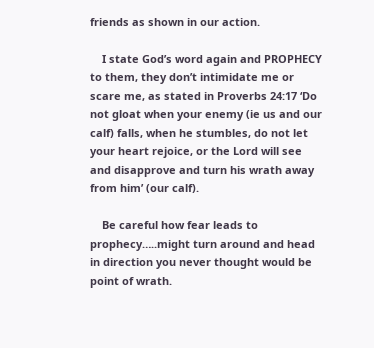friends as shown in our action.

    I state God’s word again and PROPHECY to them, they don’t intimidate me or scare me, as stated in Proverbs 24:17 ‘Do not gloat when your enemy (ie us and our calf) falls, when he stumbles, do not let your heart rejoice, or the Lord will see and disapprove and turn his wrath away from him’ (our calf).

    Be careful how fear leads to prophecy…..might turn around and head in direction you never thought would be point of wrath.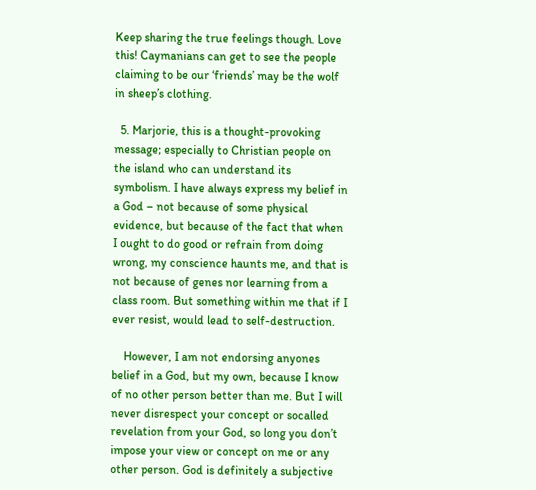Keep sharing the true feelings though. Love this! Caymanians can get to see the people claiming to be our ‘friends’ may be the wolf in sheep’s clothing.

  5. Marjorie, this is a thought-provoking message; especially to Christian people on the island who can understand its symbolism. I have always express my belief in a God – not because of some physical evidence, but because of the fact that when I ought to do good or refrain from doing wrong, my conscience haunts me, and that is not because of genes nor learning from a class room. But something within me that if I ever resist, would lead to self-destruction.

    However, I am not endorsing anyones belief in a God, but my own, because I know of no other person better than me. But I will never disrespect your concept or socalled revelation from your God, so long you don’t impose your view or concept on me or any other person. God is definitely a subjective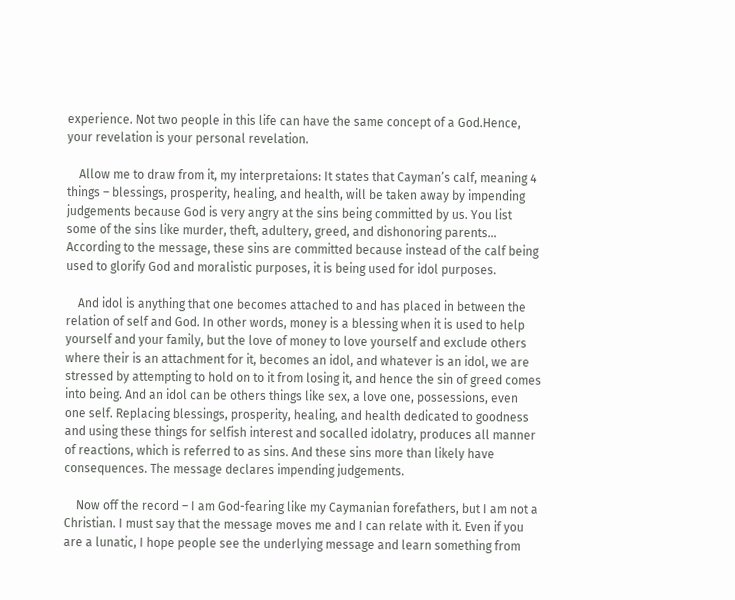experience. Not two people in this life can have the same concept of a God.Hence, your revelation is your personal revelation.

    Allow me to draw from it, my interpretaions: It states that Cayman’s calf, meaning 4 things – blessings, prosperity, healing, and health, will be taken away by impending judgements because God is very angry at the sins being committed by us. You list some of the sins like murder, theft, adultery, greed, and dishonoring parents… According to the message, these sins are committed because instead of the calf being used to glorify God and moralistic purposes, it is being used for idol purposes.

    And idol is anything that one becomes attached to and has placed in between the relation of self and God. In other words, money is a blessing when it is used to help yourself and your family, but the love of money to love yourself and exclude others where their is an attachment for it, becomes an idol, and whatever is an idol, we are stressed by attempting to hold on to it from losing it, and hence the sin of greed comes into being. And an idol can be others things like sex, a love one, possessions, even one self. Replacing blessings, prosperity, healing, and health dedicated to goodness and using these things for selfish interest and socalled idolatry, produces all manner of reactions, which is referred to as sins. And these sins more than likely have consequences. The message declares impending judgements.

    Now off the record – I am God-fearing like my Caymanian forefathers, but I am not a Christian. I must say that the message moves me and I can relate with it. Even if you are a lunatic, I hope people see the underlying message and learn something from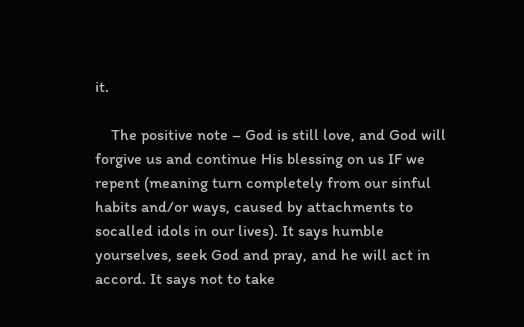it.

    The positive note – God is still love, and God will forgive us and continue His blessing on us IF we repent (meaning turn completely from our sinful habits and/or ways, caused by attachments to socalled idols in our lives). It says humble yourselves, seek God and pray, and he will act in accord. It says not to take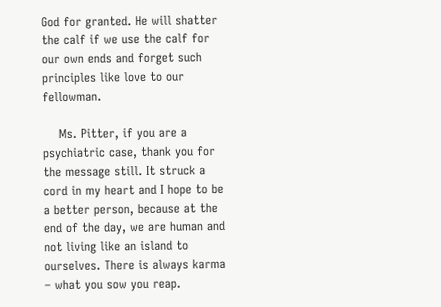God for granted. He will shatter the calf if we use the calf for our own ends and forget such principles like love to our fellowman.

    Ms. Pitter, if you are a psychiatric case, thank you for the message still. It struck a cord in my heart and I hope to be a better person, because at the end of the day, we are human and not living like an island to ourselves. There is always karma – what you sow you reap.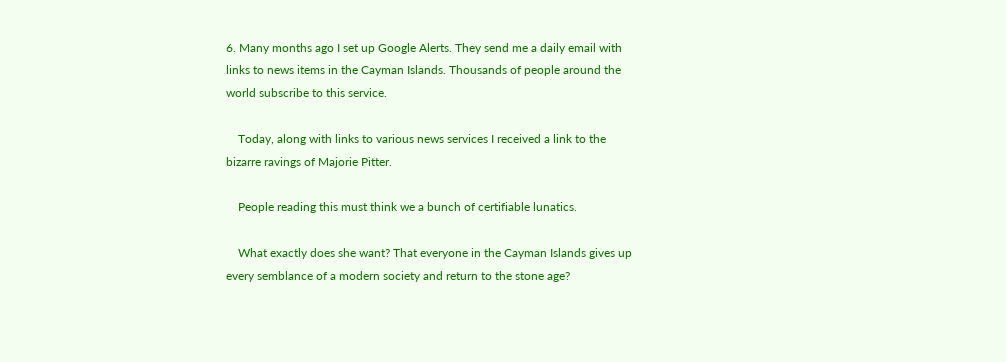6. Many months ago I set up Google Alerts. They send me a daily email with links to news items in the Cayman Islands. Thousands of people around the world subscribe to this service.

    Today, along with links to various news services I received a link to the bizarre ravings of Majorie Pitter.

    People reading this must think we a bunch of certifiable lunatics.

    What exactly does she want? That everyone in the Cayman Islands gives up every semblance of a modern society and return to the stone age?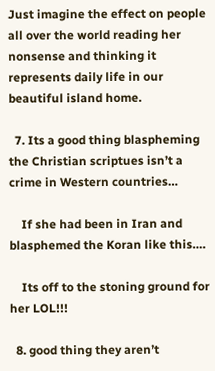Just imagine the effect on people all over the world reading her nonsense and thinking it represents daily life in our beautiful island home.

  7. Its a good thing blaspheming the Christian scriptues isn’t a crime in Western countries…

    If she had been in Iran and blasphemed the Koran like this….

    Its off to the stoning ground for her LOL!!!

  8. good thing they aren’t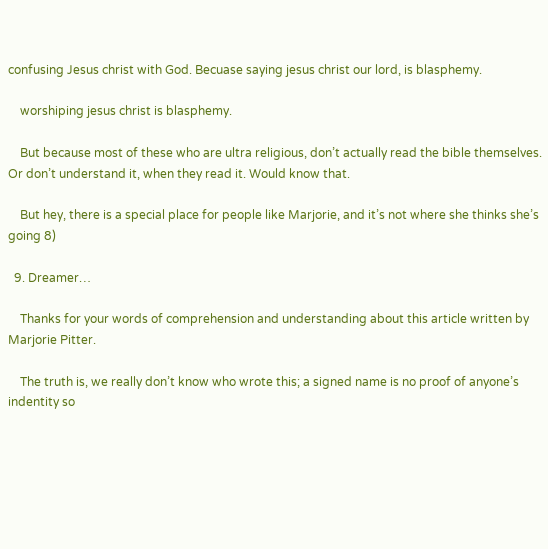confusing Jesus christ with God. Becuase saying jesus christ our lord, is blasphemy.

    worshiping jesus christ is blasphemy.

    But because most of these who are ultra religious, don’t actually read the bible themselves. Or don’t understand it, when they read it. Would know that.

    But hey, there is a special place for people like Marjorie, and it’s not where she thinks she’s going 8)

  9. Dreamer…

    Thanks for your words of comprehension and understanding about this article written by Marjorie Pitter.

    The truth is, we really don’t know who wrote this; a signed name is no proof of anyone’s indentity so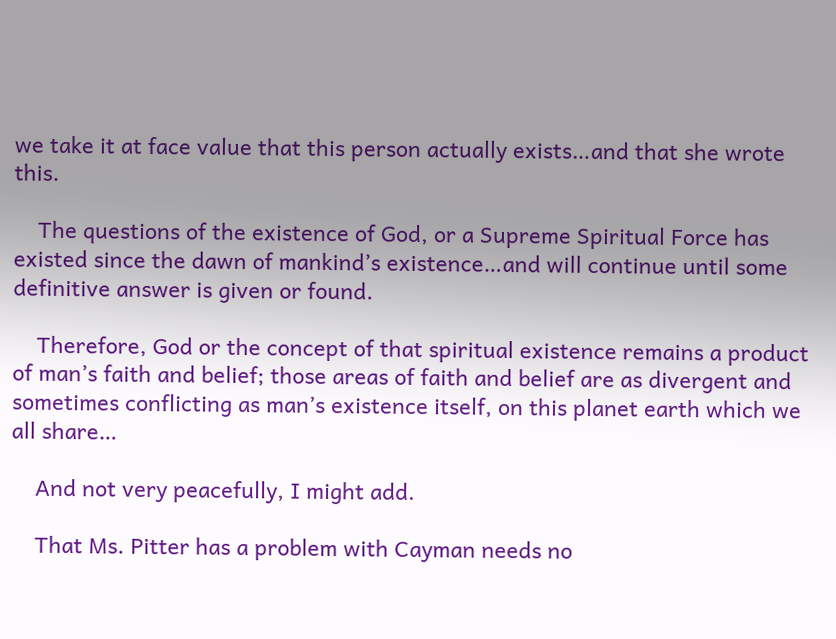we take it at face value that this person actually exists…and that she wrote this.

    The questions of the existence of God, or a Supreme Spiritual Force has existed since the dawn of mankind’s existence…and will continue until some definitive answer is given or found.

    Therefore, God or the concept of that spiritual existence remains a product of man’s faith and belief; those areas of faith and belief are as divergent and sometimes conflicting as man’s existence itself, on this planet earth which we all share…

    And not very peacefully, I might add.

    That Ms. Pitter has a problem with Cayman needs no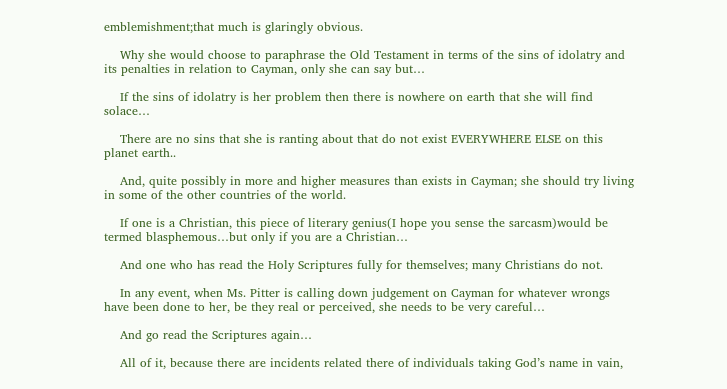emblemishment;that much is glaringly obvious.

    Why she would choose to paraphrase the Old Testament in terms of the sins of idolatry and its penalties in relation to Cayman, only she can say but…

    If the sins of idolatry is her problem then there is nowhere on earth that she will find solace…

    There are no sins that she is ranting about that do not exist EVERYWHERE ELSE on this planet earth..

    And, quite possibly in more and higher measures than exists in Cayman; she should try living in some of the other countries of the world.

    If one is a Christian, this piece of literary genius(I hope you sense the sarcasm)would be termed blasphemous…but only if you are a Christian…

    And one who has read the Holy Scriptures fully for themselves; many Christians do not.

    In any event, when Ms. Pitter is calling down judgement on Cayman for whatever wrongs have been done to her, be they real or perceived, she needs to be very careful…

    And go read the Scriptures again…

    All of it, because there are incidents related there of individuals taking God’s name in vain,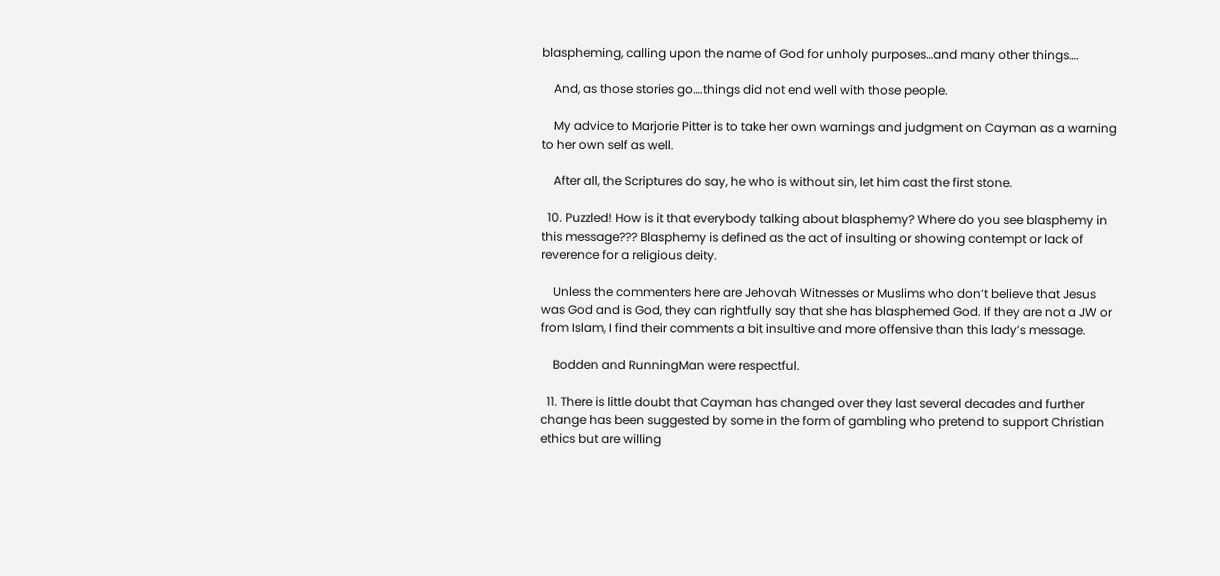blaspheming, calling upon the name of God for unholy purposes…and many other things….

    And, as those stories go….things did not end well with those people.

    My advice to Marjorie Pitter is to take her own warnings and judgment on Cayman as a warning to her own self as well.

    After all, the Scriptures do say, he who is without sin, let him cast the first stone.

  10. Puzzled! How is it that everybody talking about blasphemy? Where do you see blasphemy in this message??? Blasphemy is defined as the act of insulting or showing contempt or lack of reverence for a religious deity.

    Unless the commenters here are Jehovah Witnesses or Muslims who don’t believe that Jesus was God and is God, they can rightfully say that she has blasphemed God. If they are not a JW or from Islam, I find their comments a bit insultive and more offensive than this lady’s message.

    Bodden and RunningMan were respectful.

  11. There is little doubt that Cayman has changed over they last several decades and further change has been suggested by some in the form of gambling who pretend to support Christian ethics but are willing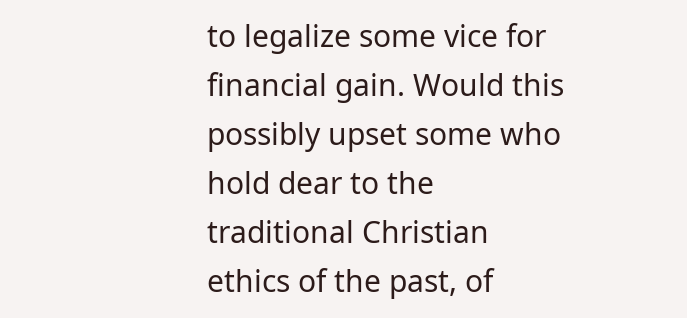to legalize some vice for financial gain. Would this possibly upset some who hold dear to the traditional Christian ethics of the past, of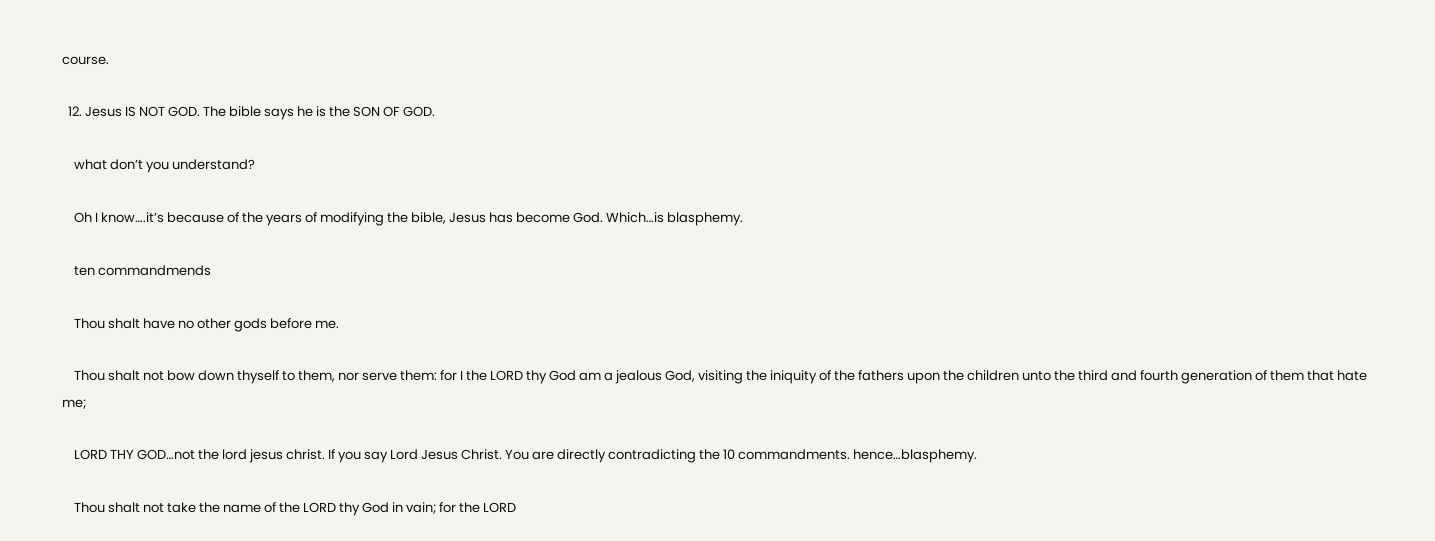course.

  12. Jesus IS NOT GOD. The bible says he is the SON OF GOD.

    what don’t you understand?

    Oh I know….it’s because of the years of modifying the bible, Jesus has become God. Which…is blasphemy.

    ten commandmends

    Thou shalt have no other gods before me.

    Thou shalt not bow down thyself to them, nor serve them: for I the LORD thy God am a jealous God, visiting the iniquity of the fathers upon the children unto the third and fourth generation of them that hate me;

    LORD THY GOD…not the lord jesus christ. If you say Lord Jesus Christ. You are directly contradicting the 10 commandments. hence…blasphemy.

    Thou shalt not take the name of the LORD thy God in vain; for the LORD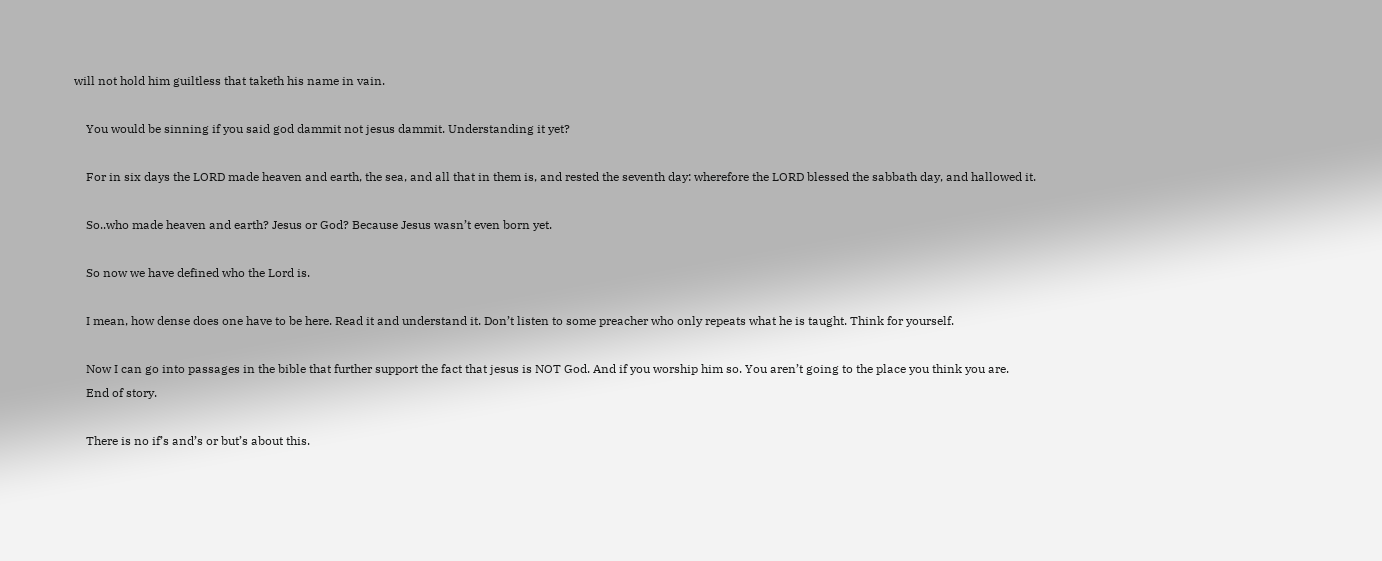will not hold him guiltless that taketh his name in vain.

    You would be sinning if you said god dammit not jesus dammit. Understanding it yet?

    For in six days the LORD made heaven and earth, the sea, and all that in them is, and rested the seventh day: wherefore the LORD blessed the sabbath day, and hallowed it.

    So..who made heaven and earth? Jesus or God? Because Jesus wasn’t even born yet.

    So now we have defined who the Lord is.

    I mean, how dense does one have to be here. Read it and understand it. Don’t listen to some preacher who only repeats what he is taught. Think for yourself.

    Now I can go into passages in the bible that further support the fact that jesus is NOT God. And if you worship him so. You aren’t going to the place you think you are.
    End of story.

    There is no if’s and’s or but’s about this.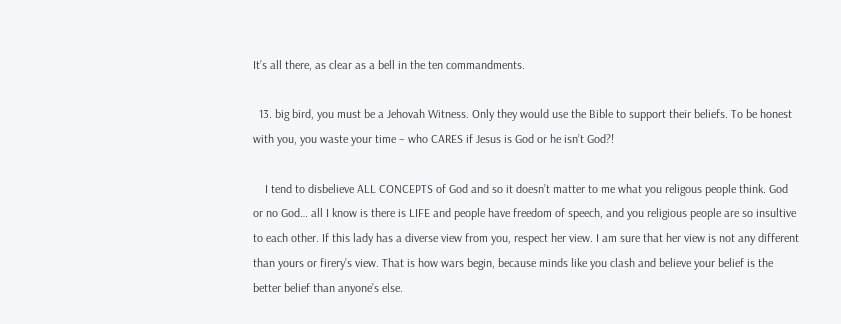It’s all there, as clear as a bell in the ten commandments.

  13. big bird, you must be a Jehovah Witness. Only they would use the Bible to support their beliefs. To be honest with you, you waste your time – who CARES if Jesus is God or he isn’t God?!

    I tend to disbelieve ALL CONCEPTS of God and so it doesn’t matter to me what you religous people think. God or no God… all I know is there is LIFE and people have freedom of speech, and you religious people are so insultive to each other. If this lady has a diverse view from you, respect her view. I am sure that her view is not any different than yours or firery’s view. That is how wars begin, because minds like you clash and believe your belief is the better belief than anyone’s else.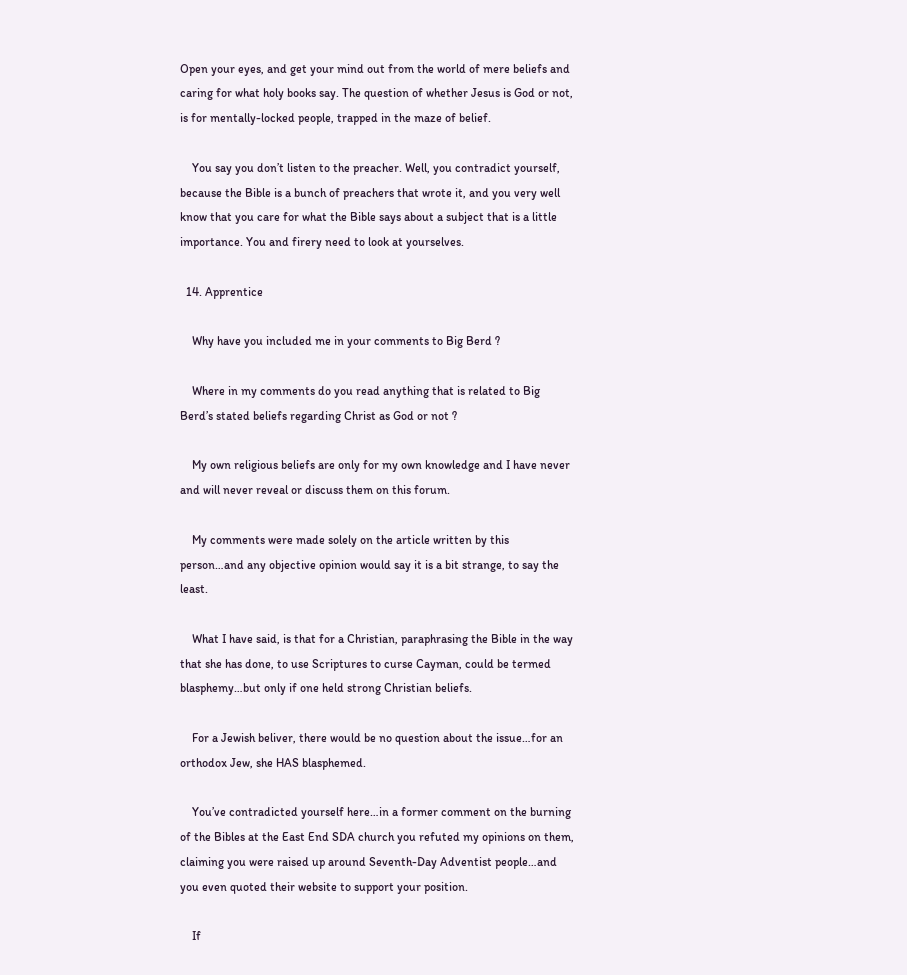Open your eyes, and get your mind out from the world of mere beliefs and caring for what holy books say. The question of whether Jesus is God or not, is for mentally-locked people, trapped in the maze of belief.

    You say you don’t listen to the preacher. Well, you contradict yourself, because the Bible is a bunch of preachers that wrote it, and you very well know that you care for what the Bible says about a subject that is a little importance. You and firery need to look at yourselves.

  14. Apprentice

    Why have you included me in your comments to Big Berd ?

    Where in my comments do you read anything that is related to Big Berd’s stated beliefs regarding Christ as God or not ?

    My own religious beliefs are only for my own knowledge and I have never and will never reveal or discuss them on this forum.

    My comments were made solely on the article written by this person…and any objective opinion would say it is a bit strange, to say the least.

    What I have said, is that for a Christian, paraphrasing the Bible in the way that she has done, to use Scriptures to curse Cayman, could be termed blasphemy…but only if one held strong Christian beliefs.

    For a Jewish beliver, there would be no question about the issue…for an orthodox Jew, she HAS blasphemed.

    You’ve contradicted yourself here…in a former comment on the burning of the Bibles at the East End SDA church you refuted my opinions on them, claiming you were raised up around Seventh-Day Adventist people…and you even quoted their website to support your position.

    If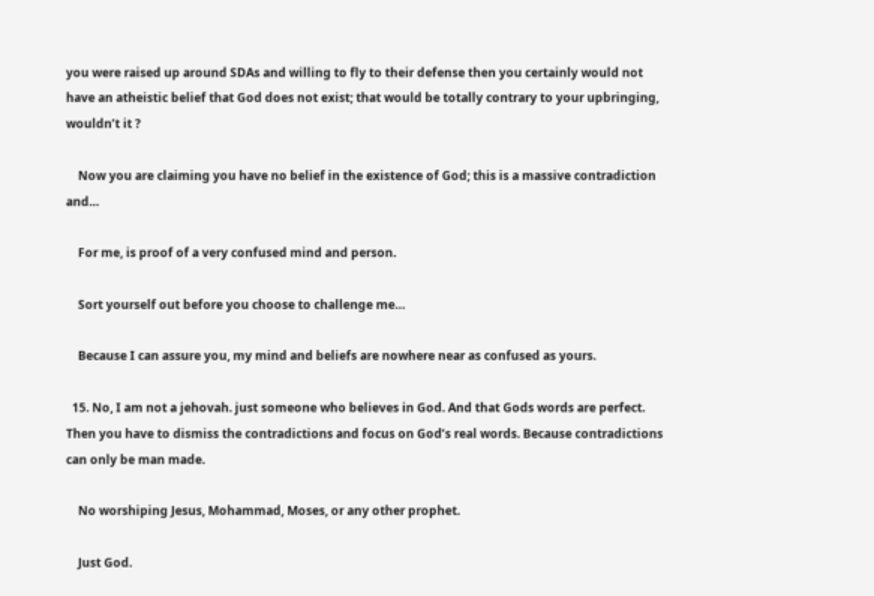you were raised up around SDAs and willing to fly to their defense then you certainly would not have an atheistic belief that God does not exist; that would be totally contrary to your upbringing, wouldn’t it ?

    Now you are claiming you have no belief in the existence of God; this is a massive contradiction and…

    For me, is proof of a very confused mind and person.

    Sort yourself out before you choose to challenge me…

    Because I can assure you, my mind and beliefs are nowhere near as confused as yours.

  15. No, I am not a jehovah. just someone who believes in God. And that Gods words are perfect. Then you have to dismiss the contradictions and focus on God’s real words. Because contradictions can only be man made.

    No worshiping Jesus, Mohammad, Moses, or any other prophet.

    Just God.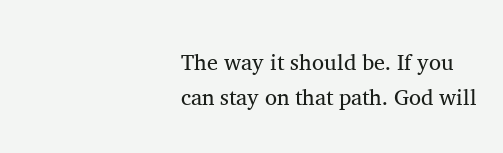The way it should be. If you can stay on that path. God will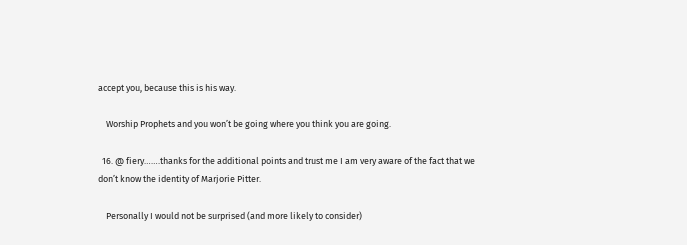accept you, because this is his way.

    Worship Prophets and you won’t be going where you think you are going.

  16. @ fiery…….thanks for the additional points and trust me I am very aware of the fact that we don’t know the identity of Marjorie Pitter.

    Personally I would not be surprised (and more likely to consider)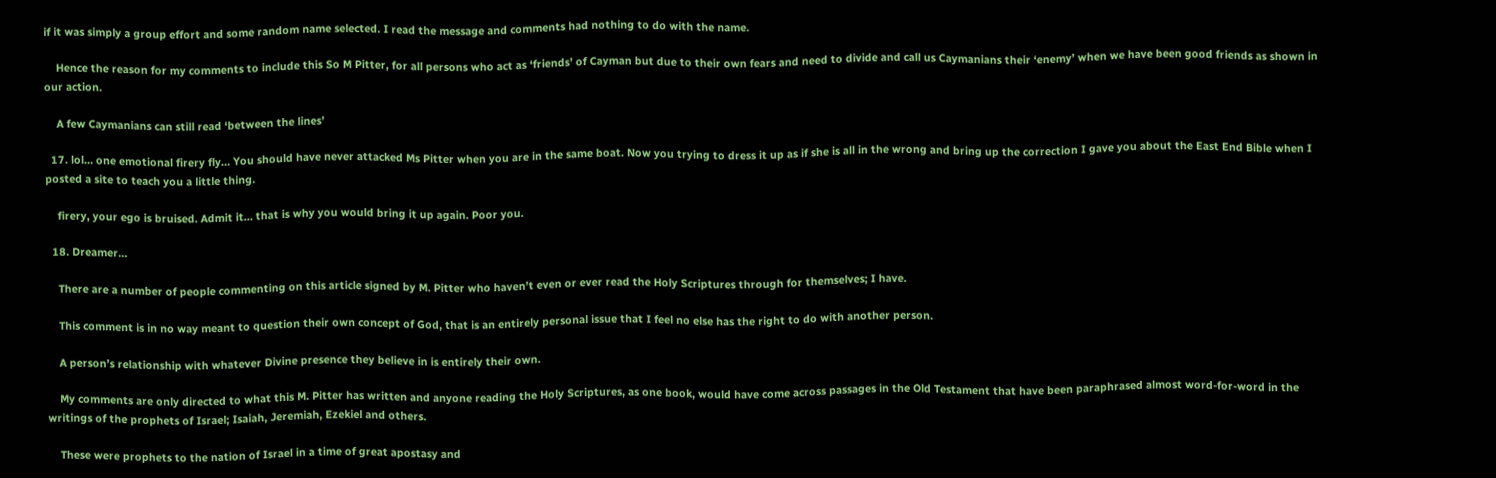if it was simply a group effort and some random name selected. I read the message and comments had nothing to do with the name.

    Hence the reason for my comments to include this So M Pitter, for all persons who act as ‘friends’ of Cayman but due to their own fears and need to divide and call us Caymanians their ‘enemy’ when we have been good friends as shown in our action.

    A few Caymanians can still read ‘between the lines’

  17. lol… one emotional firery fly… You should have never attacked Ms Pitter when you are in the same boat. Now you trying to dress it up as if she is all in the wrong and bring up the correction I gave you about the East End Bible when I posted a site to teach you a little thing.

    firery, your ego is bruised. Admit it… that is why you would bring it up again. Poor you.

  18. Dreamer…

    There are a number of people commenting on this article signed by M. Pitter who haven’t even or ever read the Holy Scriptures through for themselves; I have.

    This comment is in no way meant to question their own concept of God, that is an entirely personal issue that I feel no else has the right to do with another person.

    A person’s relationship with whatever Divine presence they believe in is entirely their own.

    My comments are only directed to what this M. Pitter has written and anyone reading the Holy Scriptures, as one book, would have come across passages in the Old Testament that have been paraphrased almost word-for-word in the writings of the prophets of Israel; Isaiah, Jeremiah, Ezekiel and others.

    These were prophets to the nation of Israel in a time of great apostasy and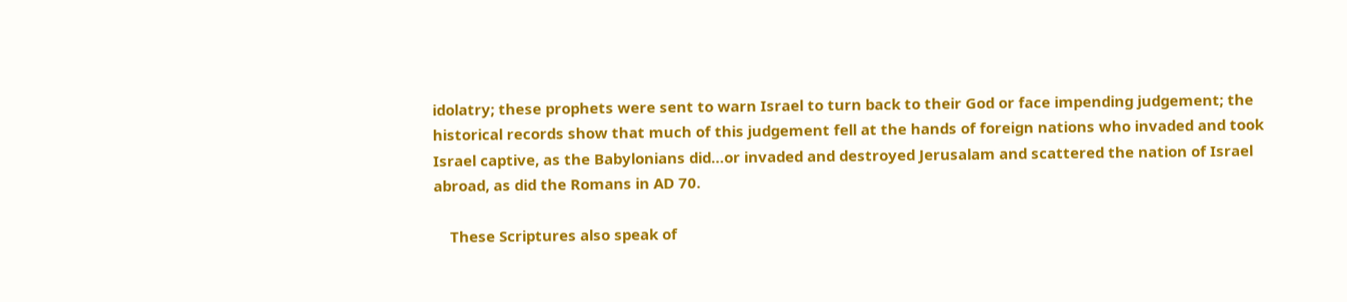idolatry; these prophets were sent to warn Israel to turn back to their God or face impending judgement; the historical records show that much of this judgement fell at the hands of foreign nations who invaded and took Israel captive, as the Babylonians did…or invaded and destroyed Jerusalam and scattered the nation of Israel abroad, as did the Romans in AD 70.

    These Scriptures also speak of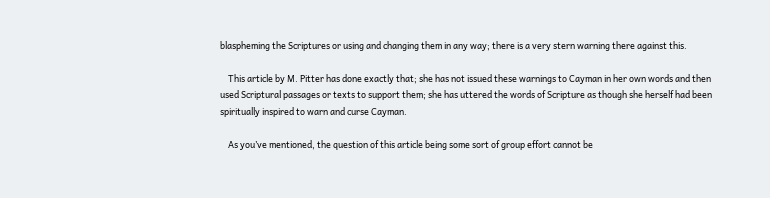blaspheming the Scriptures or using and changing them in any way; there is a very stern warning there against this.

    This article by M. Pitter has done exactly that; she has not issued these warnings to Cayman in her own words and then used Scriptural passages or texts to support them; she has uttered the words of Scripture as though she herself had been spiritually inspired to warn and curse Cayman.

    As you’ve mentioned, the question of this article being some sort of group effort cannot be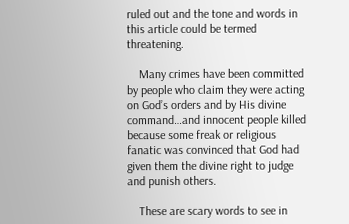ruled out and the tone and words in this article could be termed threatening.

    Many crimes have been committed by people who claim they were acting on God’s orders and by His divine command…and innocent people killed because some freak or religious fanatic was convinced that God had given them the divine right to judge and punish others.

    These are scary words to see in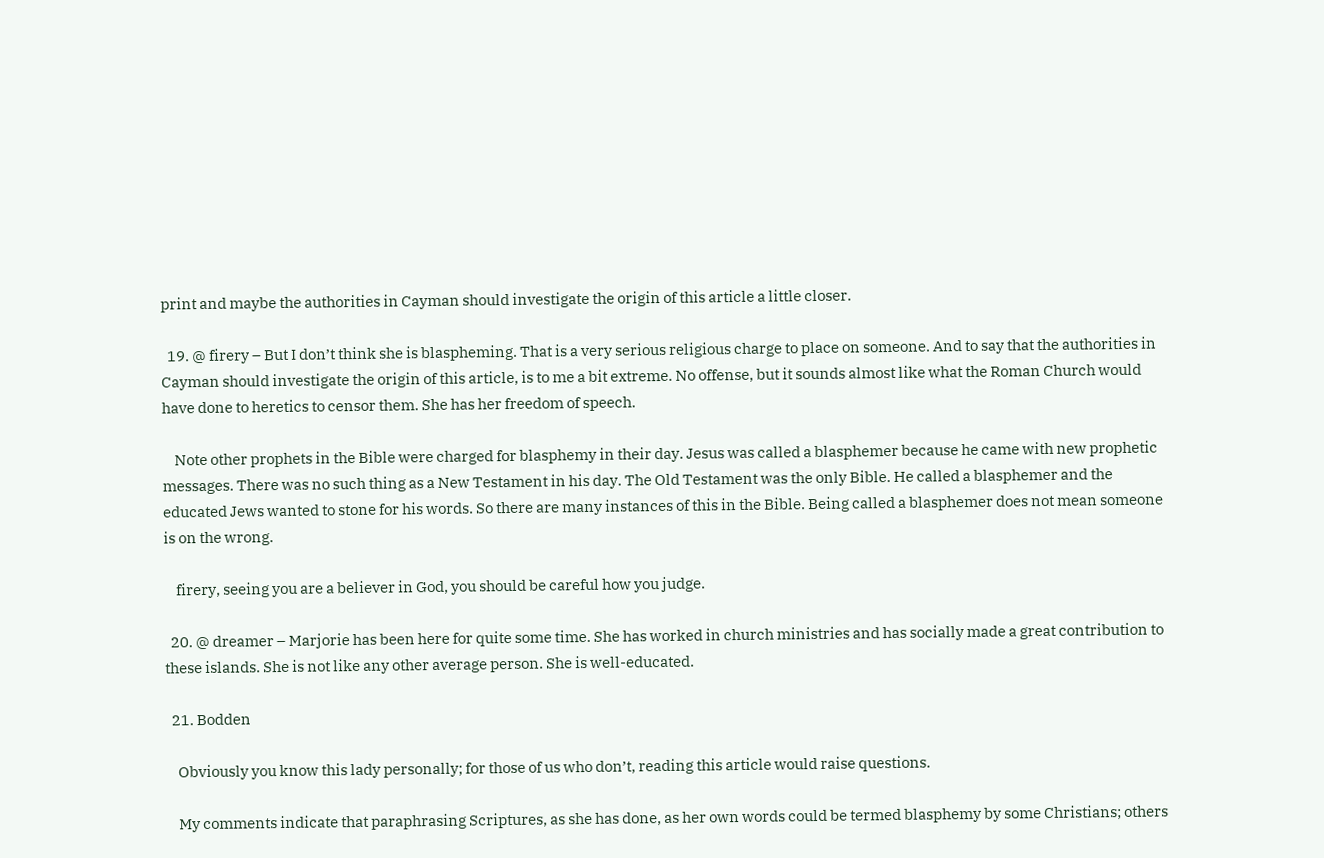print and maybe the authorities in Cayman should investigate the origin of this article a little closer.

  19. @ firery – But I don’t think she is blaspheming. That is a very serious religious charge to place on someone. And to say that the authorities in Cayman should investigate the origin of this article, is to me a bit extreme. No offense, but it sounds almost like what the Roman Church would have done to heretics to censor them. She has her freedom of speech.

    Note other prophets in the Bible were charged for blasphemy in their day. Jesus was called a blasphemer because he came with new prophetic messages. There was no such thing as a New Testament in his day. The Old Testament was the only Bible. He called a blasphemer and the educated Jews wanted to stone for his words. So there are many instances of this in the Bible. Being called a blasphemer does not mean someone is on the wrong.

    firery, seeing you are a believer in God, you should be careful how you judge.

  20. @ dreamer – Marjorie has been here for quite some time. She has worked in church ministries and has socially made a great contribution to these islands. She is not like any other average person. She is well-educated.

  21. Bodden

    Obviously you know this lady personally; for those of us who don’t, reading this article would raise questions.

    My comments indicate that paraphrasing Scriptures, as she has done, as her own words could be termed blasphemy by some Christians; others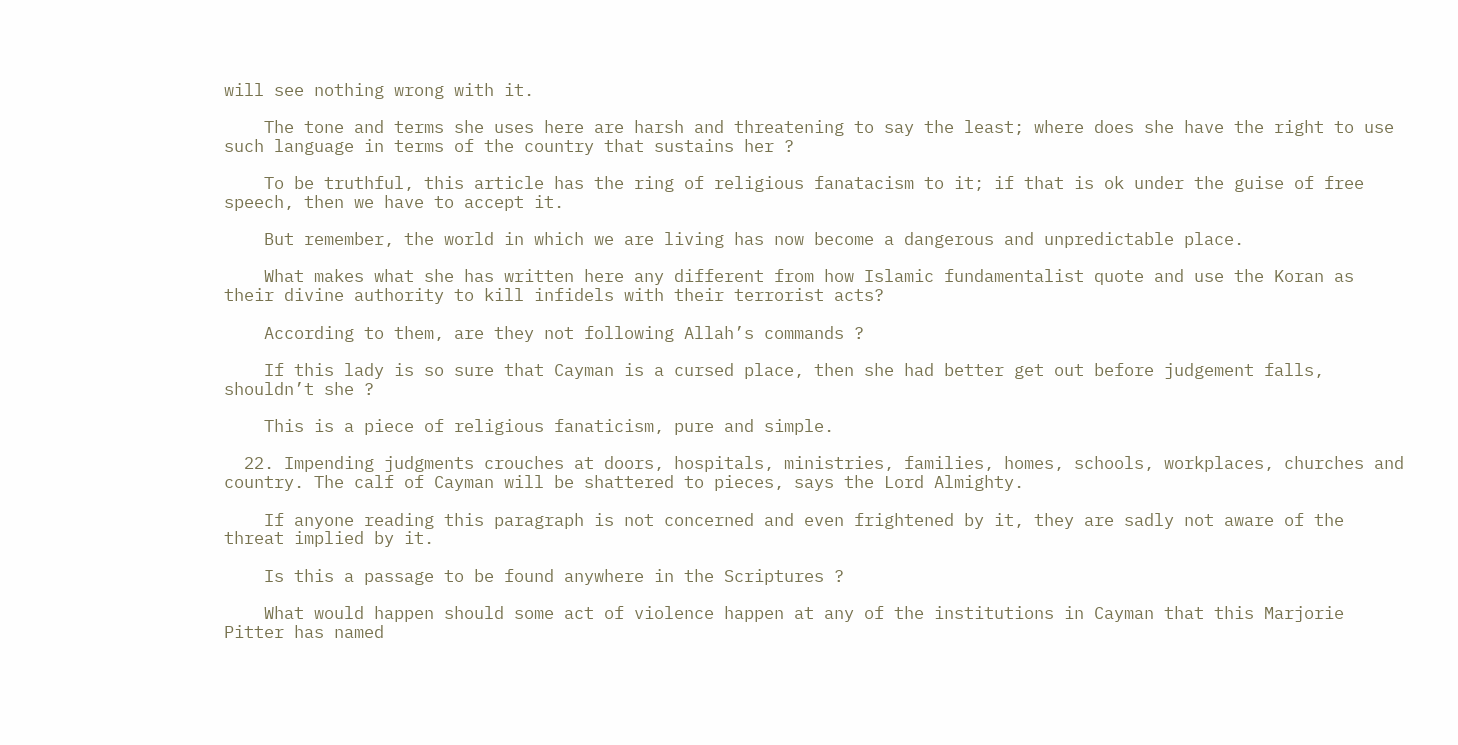will see nothing wrong with it.

    The tone and terms she uses here are harsh and threatening to say the least; where does she have the right to use such language in terms of the country that sustains her ?

    To be truthful, this article has the ring of religious fanatacism to it; if that is ok under the guise of free speech, then we have to accept it.

    But remember, the world in which we are living has now become a dangerous and unpredictable place.

    What makes what she has written here any different from how Islamic fundamentalist quote and use the Koran as their divine authority to kill infidels with their terrorist acts?

    According to them, are they not following Allah’s commands ?

    If this lady is so sure that Cayman is a cursed place, then she had better get out before judgement falls, shouldn’t she ?

    This is a piece of religious fanaticism, pure and simple.

  22. Impending judgments crouches at doors, hospitals, ministries, families, homes, schools, workplaces, churches and country. The calf of Cayman will be shattered to pieces, says the Lord Almighty.

    If anyone reading this paragraph is not concerned and even frightened by it, they are sadly not aware of the threat implied by it.

    Is this a passage to be found anywhere in the Scriptures ?

    What would happen should some act of violence happen at any of the institutions in Cayman that this Marjorie Pitter has named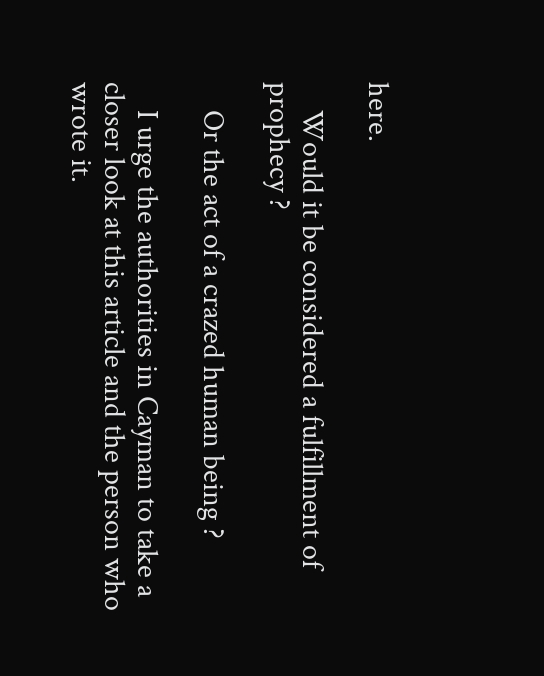here.

    Would it be considered a fulfillment of prophecy ?

    Or the act of a crazed human being ?

    I urge the authorities in Cayman to take a closer look at this article and the person who wrote it.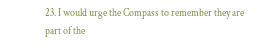23. I would urge the Compass to remember they are part of the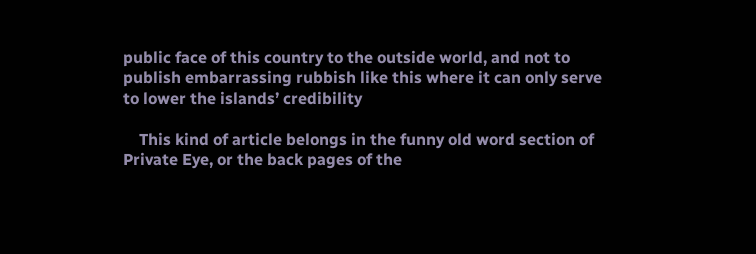public face of this country to the outside world, and not to publish embarrassing rubbish like this where it can only serve to lower the islands’ credibility

    This kind of article belongs in the funny old word section of Private Eye, or the back pages of the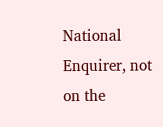National Enquirer, not on the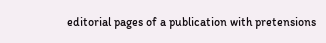editorial pages of a publication with pretensions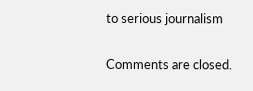to serious journalism

Comments are closed.